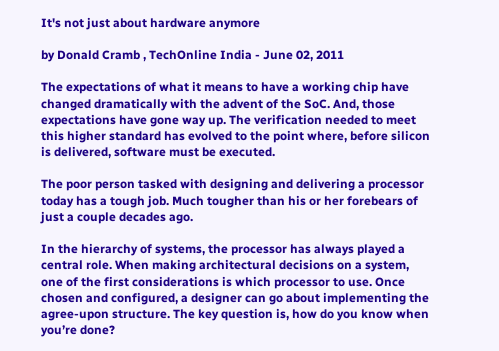It's not just about hardware anymore

by Donald Cramb , TechOnline India - June 02, 2011

The expectations of what it means to have a working chip have changed dramatically with the advent of the SoC. And, those expectations have gone way up. The verification needed to meet this higher standard has evolved to the point where, before silicon is delivered, software must be executed.

The poor person tasked with designing and delivering a processor today has a tough job. Much tougher than his or her forebears of just a couple decades ago.

In the hierarchy of systems, the processor has always played a central role. When making architectural decisions on a system, one of the first considerations is which processor to use. Once chosen and configured, a designer can go about implementing the agree-upon structure. The key question is, how do you know when you’re done?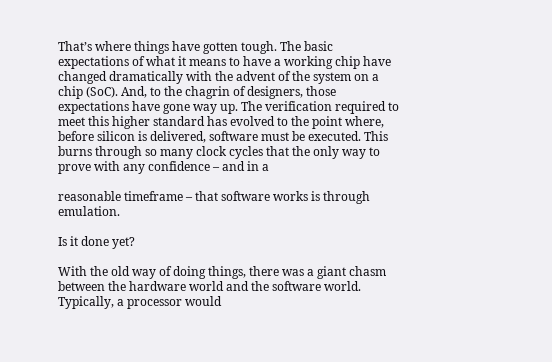That’s where things have gotten tough. The basic expectations of what it means to have a working chip have changed dramatically with the advent of the system on a chip (SoC). And, to the chagrin of designers, those expectations have gone way up. The verification required to meet this higher standard has evolved to the point where, before silicon is delivered, software must be executed. This burns through so many clock cycles that the only way to prove with any confidence – and in a

reasonable timeframe – that software works is through emulation.

Is it done yet?

With the old way of doing things, there was a giant chasm between the hardware world and the software world. Typically, a processor would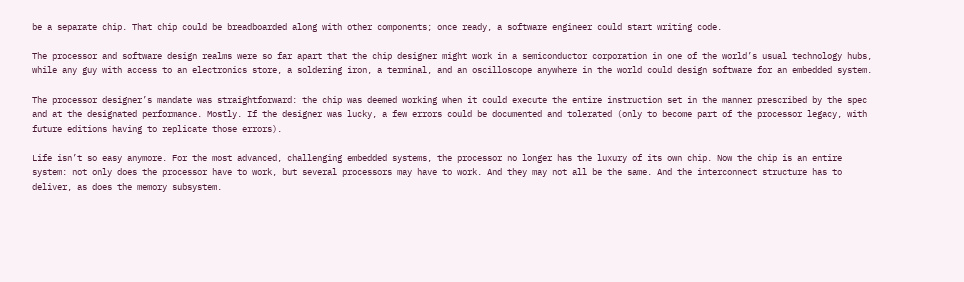be a separate chip. That chip could be breadboarded along with other components; once ready, a software engineer could start writing code.

The processor and software design realms were so far apart that the chip designer might work in a semiconductor corporation in one of the world’s usual technology hubs, while any guy with access to an electronics store, a soldering iron, a terminal, and an oscilloscope anywhere in the world could design software for an embedded system.

The processor designer’s mandate was straightforward: the chip was deemed working when it could execute the entire instruction set in the manner prescribed by the spec and at the designated performance. Mostly. If the designer was lucky, a few errors could be documented and tolerated (only to become part of the processor legacy, with future editions having to replicate those errors).

Life isn’t so easy anymore. For the most advanced, challenging embedded systems, the processor no longer has the luxury of its own chip. Now the chip is an entire system: not only does the processor have to work, but several processors may have to work. And they may not all be the same. And the interconnect structure has to deliver, as does the memory subsystem.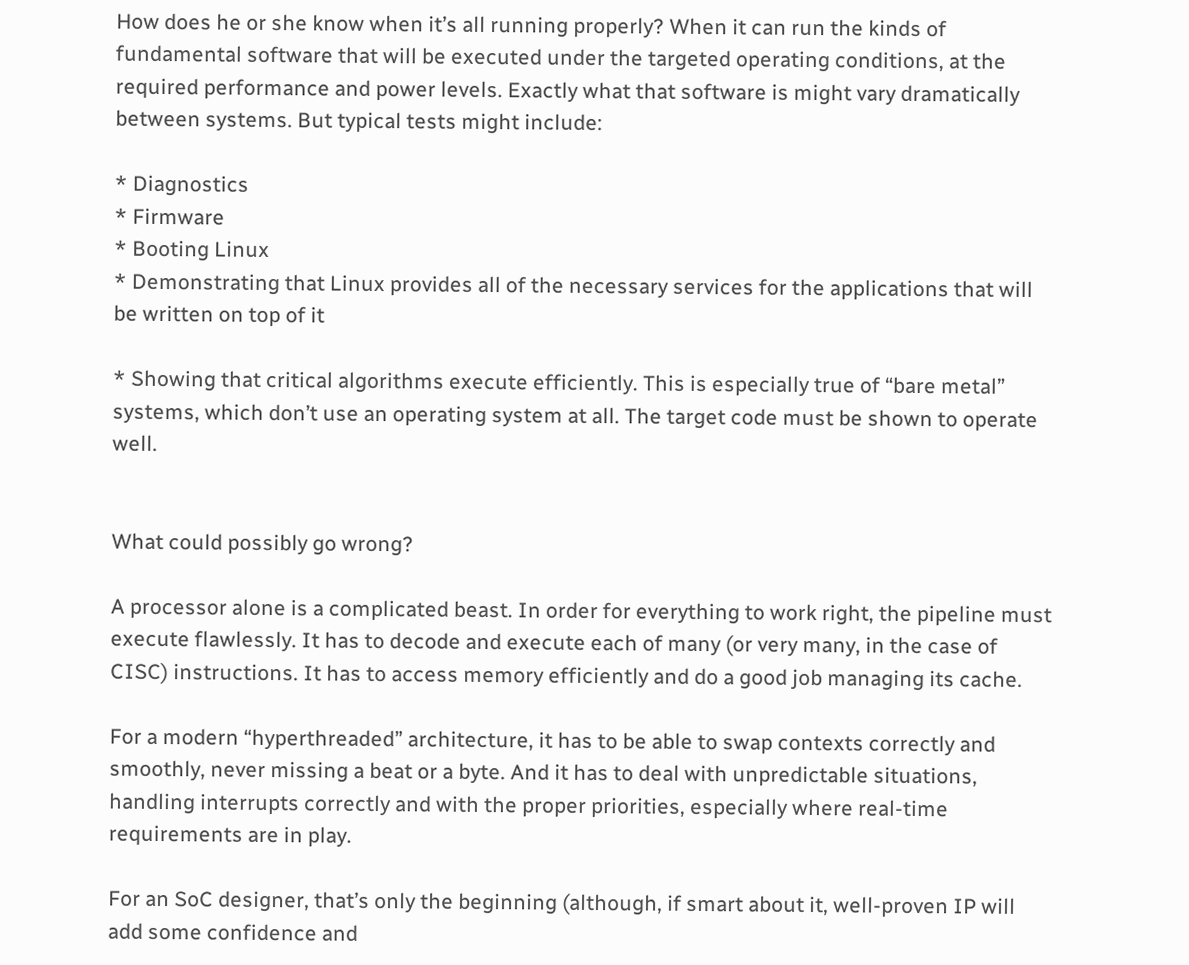How does he or she know when it’s all running properly? When it can run the kinds of fundamental software that will be executed under the targeted operating conditions, at the required performance and power levels. Exactly what that software is might vary dramatically between systems. But typical tests might include:

* Diagnostics
* Firmware
* Booting Linux
* Demonstrating that Linux provides all of the necessary services for the applications that will be written on top of it

* Showing that critical algorithms execute efficiently. This is especially true of “bare metal” systems, which don’t use an operating system at all. The target code must be shown to operate well.


What could possibly go wrong?

A processor alone is a complicated beast. In order for everything to work right, the pipeline must execute flawlessly. It has to decode and execute each of many (or very many, in the case of CISC) instructions. It has to access memory efficiently and do a good job managing its cache.

For a modern “hyperthreaded” architecture, it has to be able to swap contexts correctly and smoothly, never missing a beat or a byte. And it has to deal with unpredictable situations, handling interrupts correctly and with the proper priorities, especially where real-time requirements are in play.

For an SoC designer, that’s only the beginning (although, if smart about it, well-proven IP will add some confidence and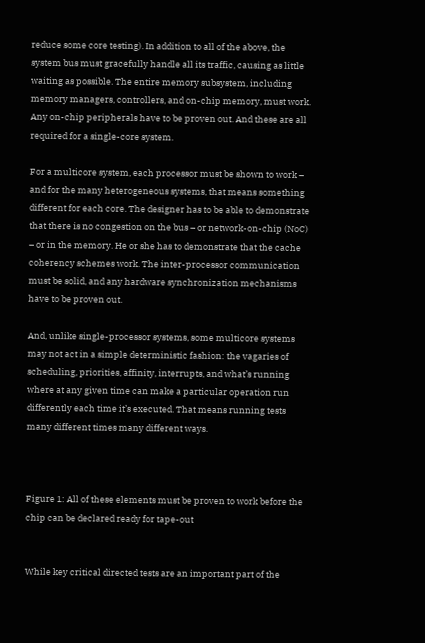reduce some core testing). In addition to all of the above, the system bus must gracefully handle all its traffic, causing as little waiting as possible. The entire memory subsystem, including memory managers, controllers, and on-chip memory, must work. Any on-chip peripherals have to be proven out. And these are all required for a single-core system.

For a multicore system, each processor must be shown to work – and for the many heterogeneous systems, that means something different for each core. The designer has to be able to demonstrate that there is no congestion on the bus – or network-on-chip (NoC) – or in the memory. He or she has to demonstrate that the cache coherency schemes work. The inter-processor communication must be solid, and any hardware synchronization mechanisms have to be proven out.

And, unlike single-processor systems, some multicore systems may not act in a simple deterministic fashion: the vagaries of scheduling, priorities, affinity, interrupts, and what’s running where at any given time can make a particular operation run differently each time it’s executed. That means running tests many different times many different ways.



Figure 1: All of these elements must be proven to work before the chip can be declared ready for tape-out


While key critical directed tests are an important part of the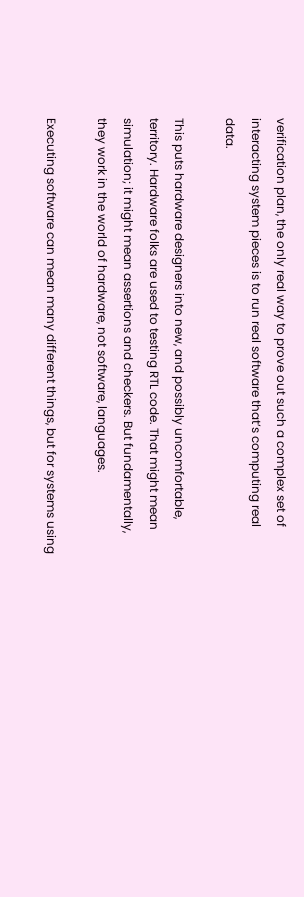verification plan, the only real way to prove out such a complex set of interacting system pieces is to run real software that’s computing real data.

This puts hardware designers into new, and possibly uncomfortable, territory. Hardware folks are used to testing RTL code. That might mean simulation; it might mean assertions and checkers. But fundamentally, they work in the world of hardware, not software, languages.

Executing software can mean many different things, but for systems using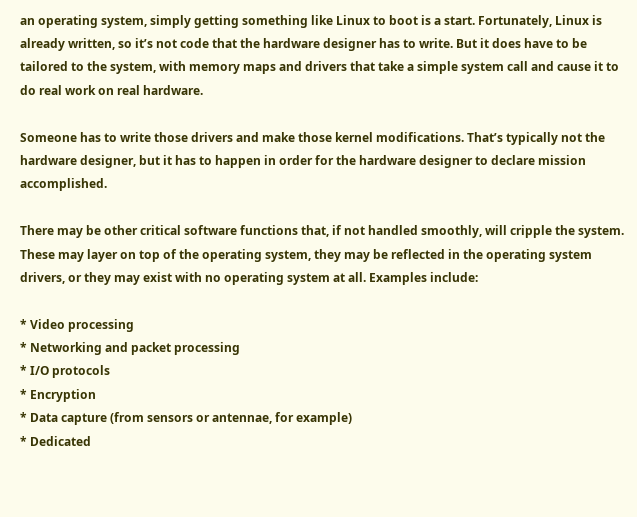an operating system, simply getting something like Linux to boot is a start. Fortunately, Linux is already written, so it’s not code that the hardware designer has to write. But it does have to be tailored to the system, with memory maps and drivers that take a simple system call and cause it to do real work on real hardware.

Someone has to write those drivers and make those kernel modifications. That’s typically not the hardware designer, but it has to happen in order for the hardware designer to declare mission accomplished.

There may be other critical software functions that, if not handled smoothly, will cripple the system. These may layer on top of the operating system, they may be reflected in the operating system drivers, or they may exist with no operating system at all. Examples include:

* Video processing
* Networking and packet processing
* I/O protocols
* Encryption
* Data capture (from sensors or antennae, for example)
* Dedicated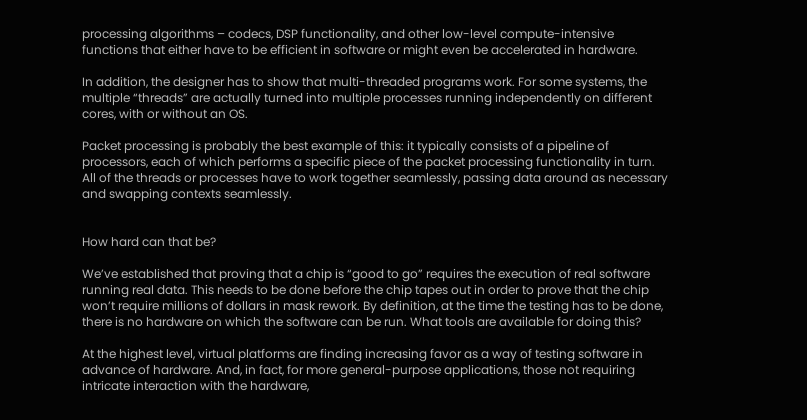processing algorithms – codecs, DSP functionality, and other low-level compute-intensive functions that either have to be efficient in software or might even be accelerated in hardware.

In addition, the designer has to show that multi-threaded programs work. For some systems, the multiple “threads” are actually turned into multiple processes running independently on different cores, with or without an OS.

Packet processing is probably the best example of this: it typically consists of a pipeline of processors, each of which performs a specific piece of the packet processing functionality in turn. All of the threads or processes have to work together seamlessly, passing data around as necessary and swapping contexts seamlessly.


How hard can that be?

We’ve established that proving that a chip is “good to go” requires the execution of real software running real data. This needs to be done before the chip tapes out in order to prove that the chip won’t require millions of dollars in mask rework. By definition, at the time the testing has to be done, there is no hardware on which the software can be run. What tools are available for doing this?

At the highest level, virtual platforms are finding increasing favor as a way of testing software in advance of hardware. And, in fact, for more general-purpose applications, those not requiring intricate interaction with the hardware,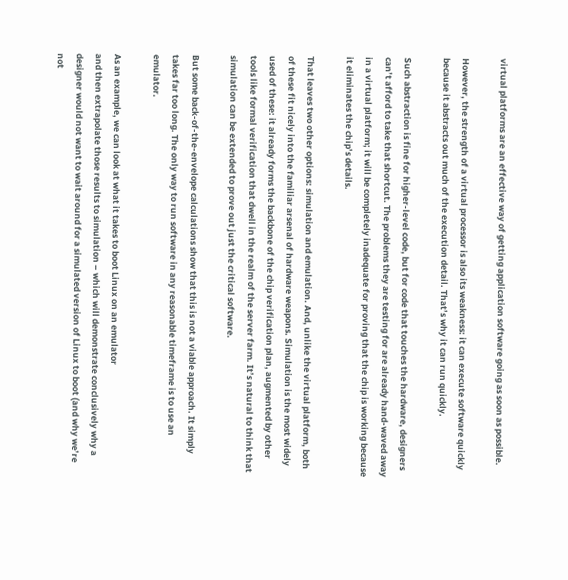virtual platforms are an effective way of getting application software going as soon as possible.

However, the strength of a virtual processor is also its weakness: it can execute software quickly because it abstracts out much of the execution detail. That’s why it can run quickly.

Such abstraction is fine for higher-level code, but for code that touches the hardware, designers can’t afford to take that shortcut. The problems they are testing for are already hand-waved away in a virtual platform; it will be completely inadequate for proving that the chip is working because it eliminates the chip’s details.

That leaves two other options: simulation and emulation. And, unlike the virtual platform, both of these fit nicely into the familiar arsenal of hardware weapons. Simulation is the most widely used of these: it already forms the backbone of the chip verification plan, augmented by other tools like formal verification that dwell in the realm of the server farm. It’s natural to think that simulation can be extended to prove out just the critical software.

But some back-of-the-envelope calculations show that this is not a viable approach. It simply takes far too long. The only way to run software in any reasonable timeframe is to use an emulator.

As an example, we can look at what it takes to boot Linux on an emulator
and then extrapolate those results to simulation – which will demonstrate conclusively why a designer would not want to wait around for a simulated version of Linux to boot (and why we’re not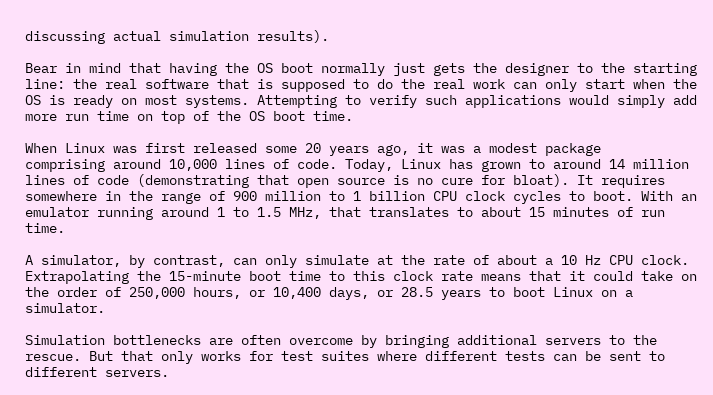discussing actual simulation results).

Bear in mind that having the OS boot normally just gets the designer to the starting line: the real software that is supposed to do the real work can only start when the OS is ready on most systems. Attempting to verify such applications would simply add more run time on top of the OS boot time.

When Linux was first released some 20 years ago, it was a modest package
comprising around 10,000 lines of code. Today, Linux has grown to around 14 million lines of code (demonstrating that open source is no cure for bloat). It requires somewhere in the range of 900 million to 1 billion CPU clock cycles to boot. With an emulator running around 1 to 1.5 MHz, that translates to about 15 minutes of run time.

A simulator, by contrast, can only simulate at the rate of about a 10 Hz CPU clock. Extrapolating the 15-minute boot time to this clock rate means that it could take on the order of 250,000 hours, or 10,400 days, or 28.5 years to boot Linux on a simulator.

Simulation bottlenecks are often overcome by bringing additional servers to the rescue. But that only works for test suites where different tests can be sent to different servers.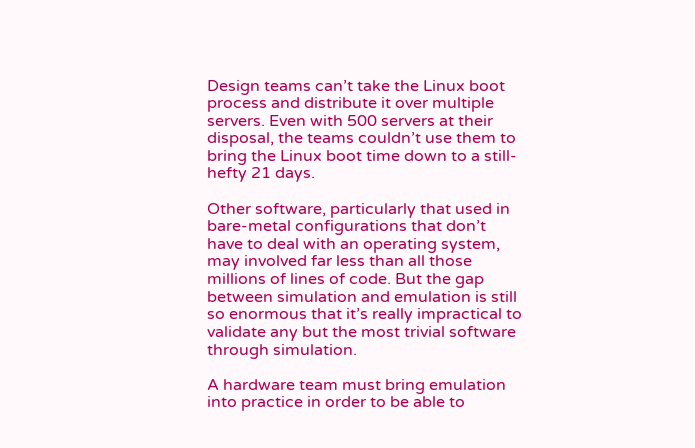Design teams can’t take the Linux boot process and distribute it over multiple servers. Even with 500 servers at their disposal, the teams couldn’t use them to bring the Linux boot time down to a still-hefty 21 days.

Other software, particularly that used in bare-metal configurations that don’t have to deal with an operating system, may involved far less than all those millions of lines of code. But the gap between simulation and emulation is still so enormous that it’s really impractical to validate any but the most trivial software through simulation.

A hardware team must bring emulation into practice in order to be able to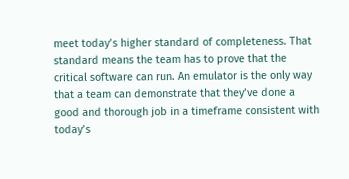meet today’s higher standard of completeness. That standard means the team has to prove that the critical software can run. An emulator is the only way that a team can demonstrate that they’ve done a good and thorough job in a timeframe consistent with today’s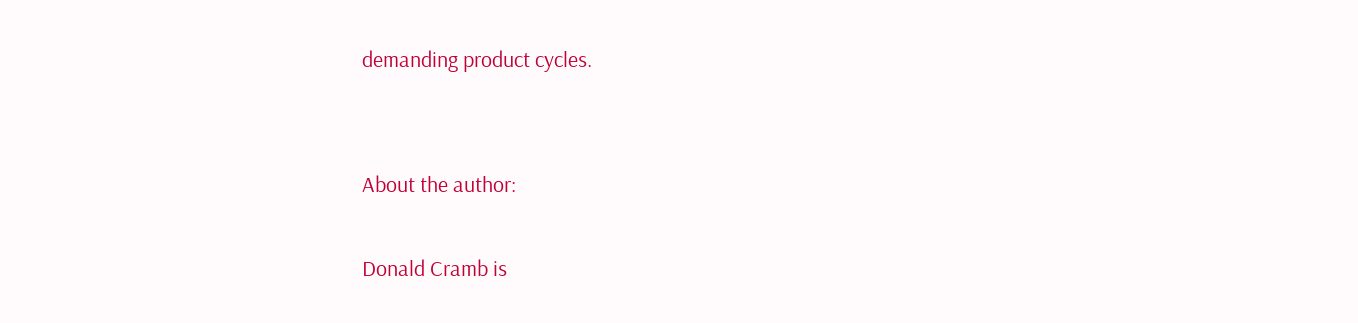demanding product cycles.


About the author:

Donald Cramb is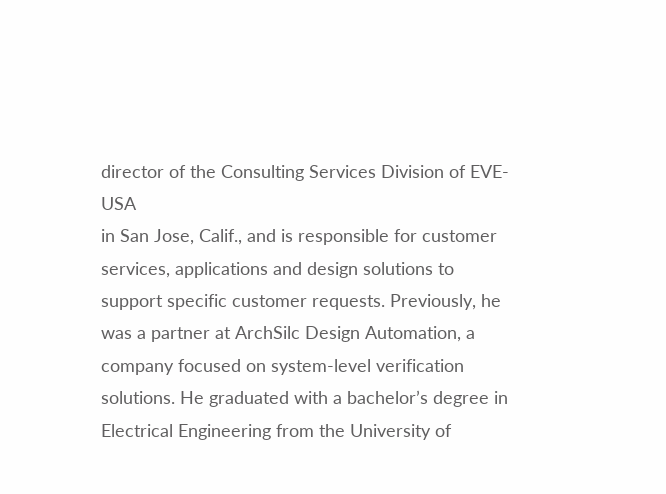director of the Consulting Services Division of EVE-USA
in San Jose, Calif., and is responsible for customer services, applications and design solutions to support specific customer requests. Previously, he was a partner at ArchSilc Design Automation, a company focused on system-level verification solutions. He graduated with a bachelor’s degree in Electrical Engineering from the University of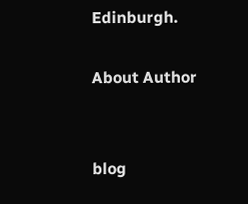Edinburgh.

About Author


blog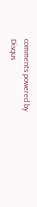comments powered by Disqus